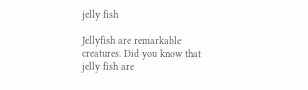jelly fish

Jellyfish are remarkable creatures. Did you know that jelly fish are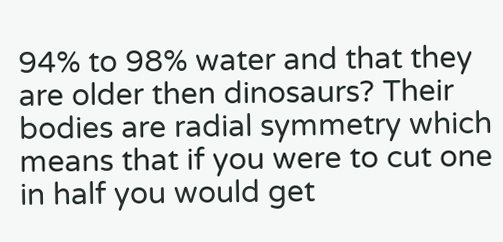94% to 98% water and that they are older then dinosaurs? Their bodies are radial symmetry which means that if you were to cut one in half you would get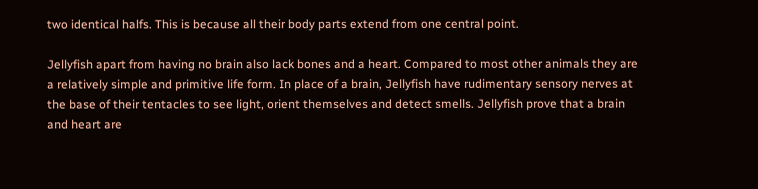two identical halfs. This is because all their body parts extend from one central point.

Jellyfish apart from having no brain also lack bones and a heart. Compared to most other animals they are a relatively simple and primitive life form. In place of a brain, Jellyfish have rudimentary sensory nerves at the base of their tentacles to see light, orient themselves and detect smells. Jellyfish prove that a brain and heart are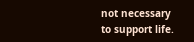not necessary to support life.